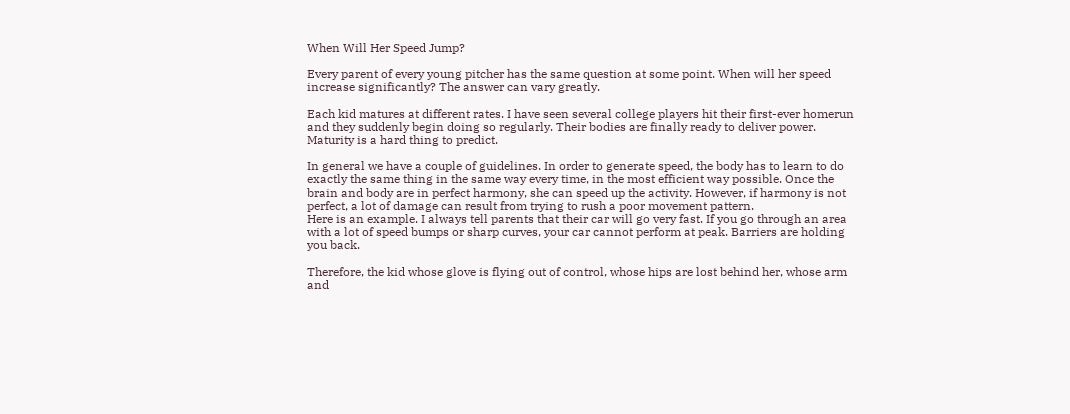When Will Her Speed Jump?

Every parent of every young pitcher has the same question at some point. When will her speed increase significantly? The answer can vary greatly.

Each kid matures at different rates. I have seen several college players hit their first-ever homerun and they suddenly begin doing so regularly. Their bodies are finally ready to deliver power. Maturity is a hard thing to predict.

In general we have a couple of guidelines. In order to generate speed, the body has to learn to do exactly the same thing in the same way every time, in the most efficient way possible. Once the brain and body are in perfect harmony, she can speed up the activity. However, if harmony is not perfect, a lot of damage can result from trying to rush a poor movement pattern.
Here is an example. I always tell parents that their car will go very fast. If you go through an area with a lot of speed bumps or sharp curves, your car cannot perform at peak. Barriers are holding you back.

Therefore, the kid whose glove is flying out of control, whose hips are lost behind her, whose arm and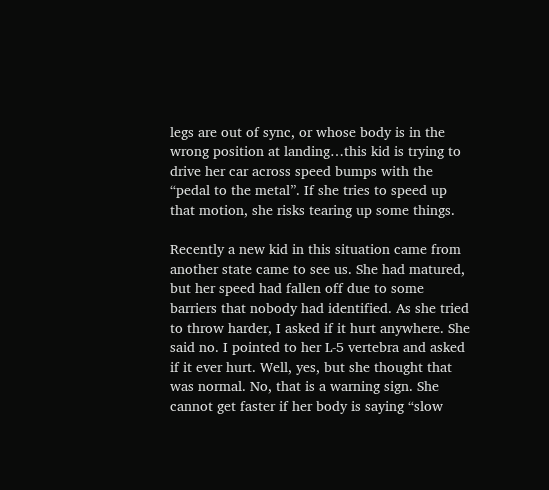legs are out of sync, or whose body is in the wrong position at landing…this kid is trying to drive her car across speed bumps with the “pedal to the metal”. If she tries to speed up that motion, she risks tearing up some things.

Recently a new kid in this situation came from another state came to see us. She had matured, but her speed had fallen off due to some barriers that nobody had identified. As she tried to throw harder, I asked if it hurt anywhere. She said no. I pointed to her L-5 vertebra and asked if it ever hurt. Well, yes, but she thought that was normal. No, that is a warning sign. She cannot get faster if her body is saying “slow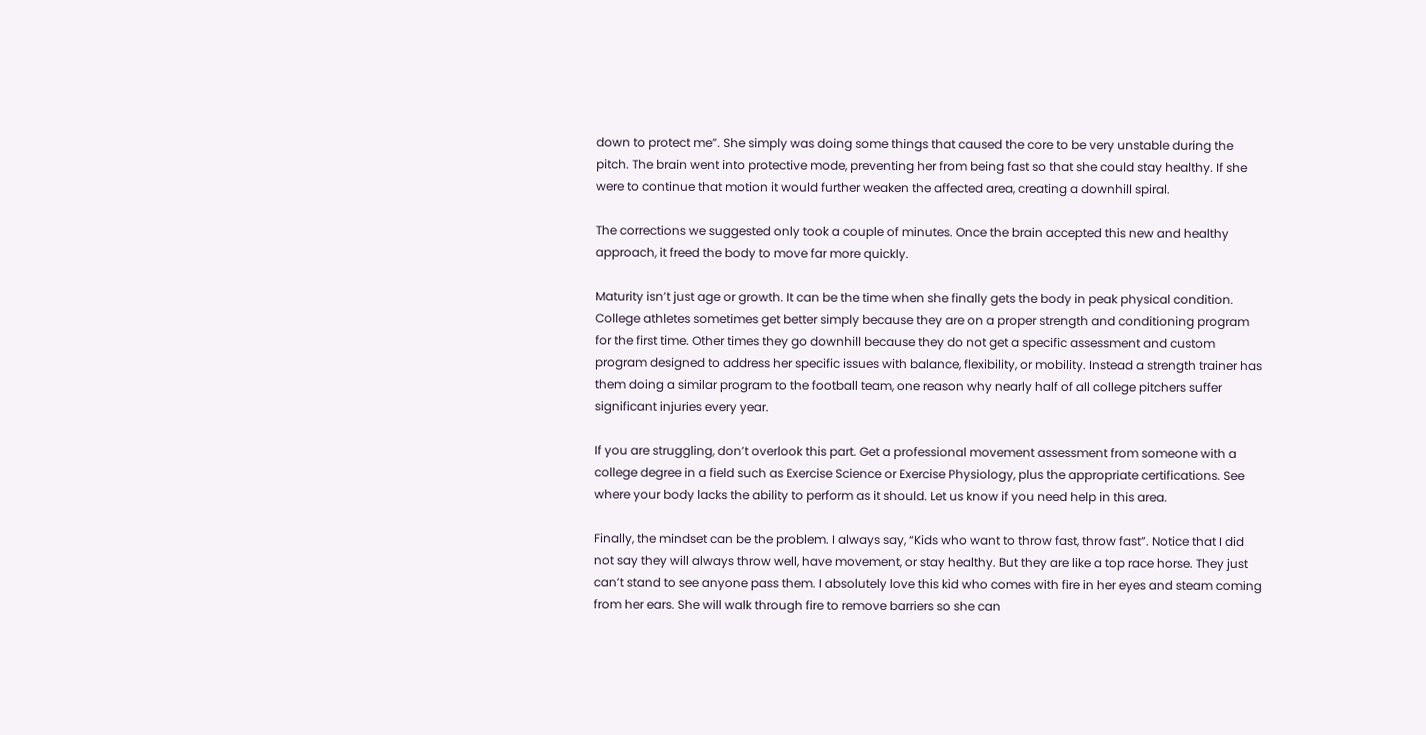down to protect me”. She simply was doing some things that caused the core to be very unstable during the pitch. The brain went into protective mode, preventing her from being fast so that she could stay healthy. If she were to continue that motion it would further weaken the affected area, creating a downhill spiral.

The corrections we suggested only took a couple of minutes. Once the brain accepted this new and healthy approach, it freed the body to move far more quickly.

Maturity isn’t just age or growth. It can be the time when she finally gets the body in peak physical condition. College athletes sometimes get better simply because they are on a proper strength and conditioning program for the first time. Other times they go downhill because they do not get a specific assessment and custom program designed to address her specific issues with balance, flexibility, or mobility. Instead a strength trainer has them doing a similar program to the football team, one reason why nearly half of all college pitchers suffer significant injuries every year.

If you are struggling, don’t overlook this part. Get a professional movement assessment from someone with a college degree in a field such as Exercise Science or Exercise Physiology, plus the appropriate certifications. See where your body lacks the ability to perform as it should. Let us know if you need help in this area.

Finally, the mindset can be the problem. I always say, “Kids who want to throw fast, throw fast”. Notice that I did not say they will always throw well, have movement, or stay healthy. But they are like a top race horse. They just can’t stand to see anyone pass them. I absolutely love this kid who comes with fire in her eyes and steam coming from her ears. She will walk through fire to remove barriers so she can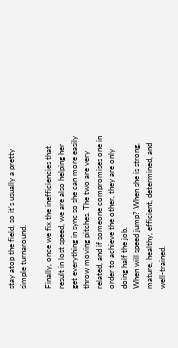stay atop the field, so it’s usually a pretty simple turnaround.

Finally, once we fix the inefficiencies that result in lost speed, we are also helping her get everything in sync so she can more easily throw moving pitches. The two are very related, and if someone compromises one in order to achieve the other, they are only doing half the job.
When will speed jump? When she is strong, mature, healthy, efficient, determined, and well-trained.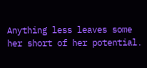Anything less leaves some her short of her potential.